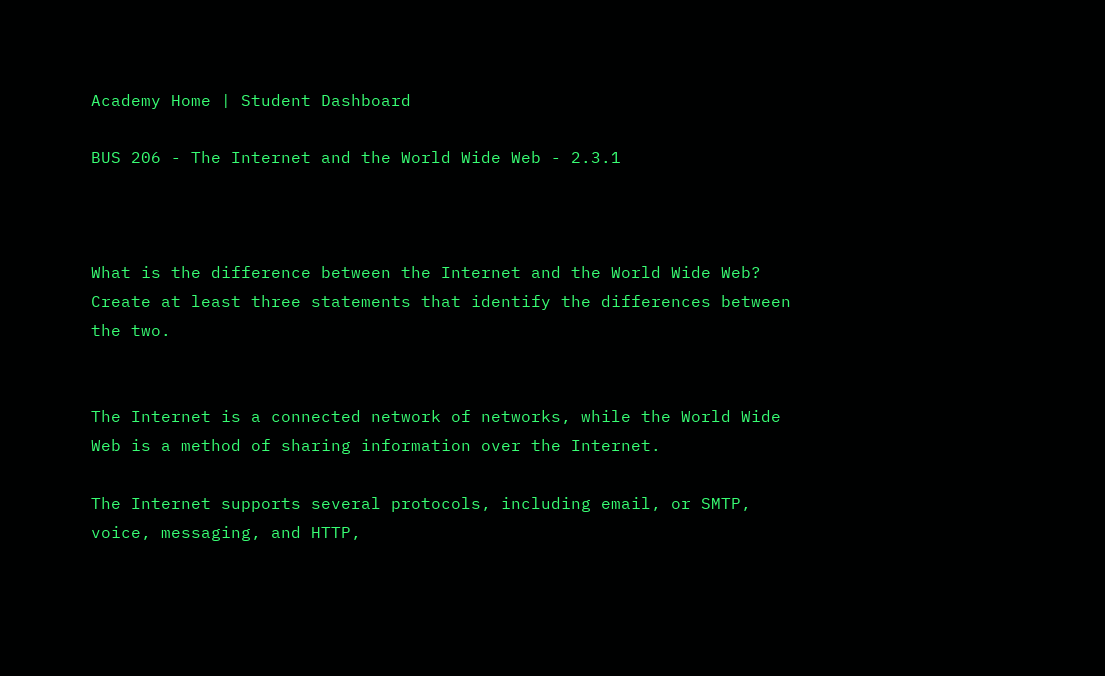Academy Home | Student Dashboard

BUS 206 - The Internet and the World Wide Web - 2.3.1



What is the difference between the Internet and the World Wide Web? Create at least three statements that identify the differences between the two.


The Internet is a connected network of networks, while the World Wide Web is a method of sharing information over the Internet.

The Internet supports several protocols, including email, or SMTP, voice, messaging, and HTTP,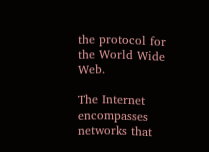the protocol for the World Wide Web.

The Internet encompasses networks that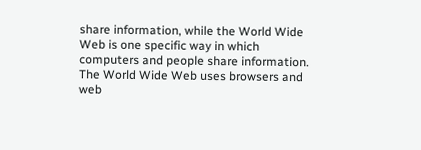share information, while the World Wide Web is one specific way in which computers and people share information. The World Wide Web uses browsers and web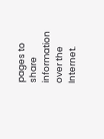pages to share information over the Internet.